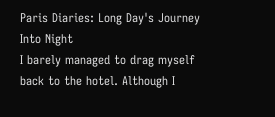Paris Diaries: Long Day's Journey Into Night
I barely managed to drag myself back to the hotel. Although I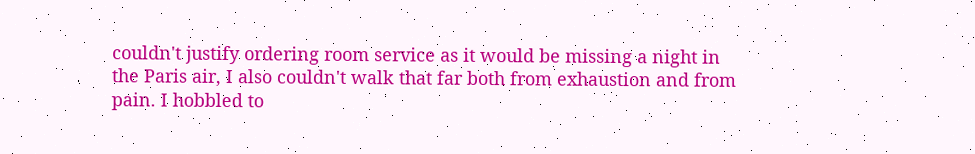couldn't justify ordering room service as it would be missing a night in the Paris air, I also couldn't walk that far both from exhaustion and from pain. I hobbled to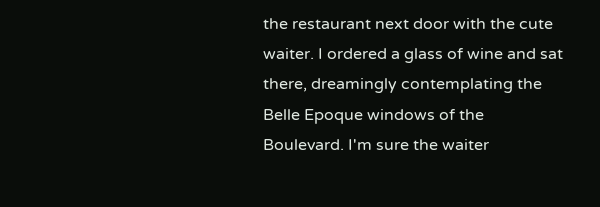the restaurant next door with the cute waiter. I ordered a glass of wine and sat there, dreamingly contemplating the Belle Epoque windows of the Boulevard. I'm sure the waiter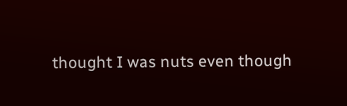thought I was nuts even though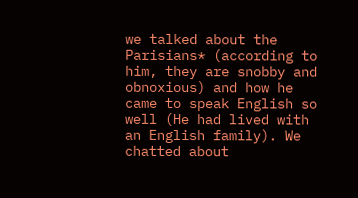we talked about the Parisians* (according to him, they are snobby and obnoxious) and how he came to speak English so well (He had lived with an English family). We chatted about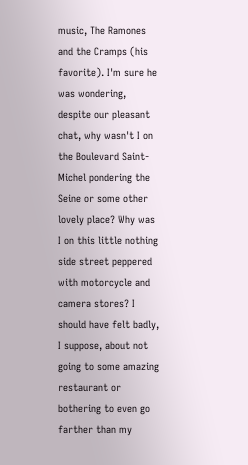music, The Ramones and the Cramps (his favorite). I'm sure he was wondering, despite our pleasant chat, why wasn't I on the Boulevard Saint-Michel pondering the Seine or some other lovely place? Why was I on this little nothing side street peppered with motorcycle and camera stores? I should have felt badly, I suppose, about not going to some amazing restaurant or bothering to even go farther than my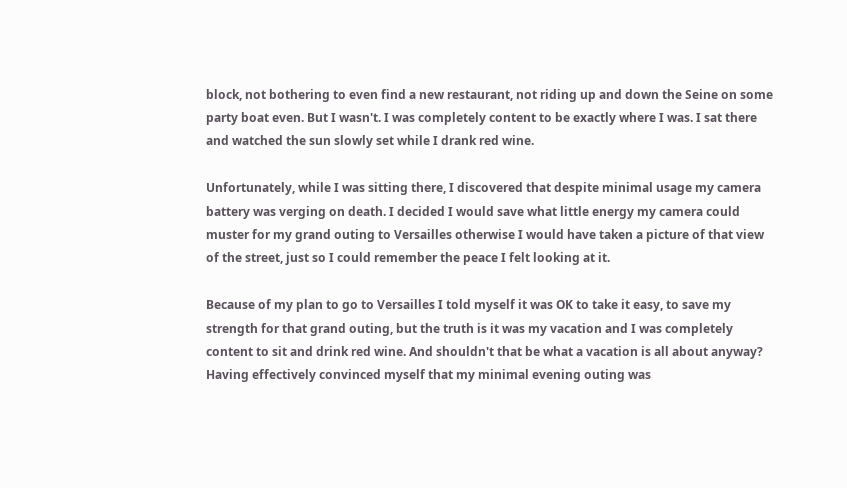block, not bothering to even find a new restaurant, not riding up and down the Seine on some party boat even. But I wasn't. I was completely content to be exactly where I was. I sat there and watched the sun slowly set while I drank red wine.

Unfortunately, while I was sitting there, I discovered that despite minimal usage my camera battery was verging on death. I decided I would save what little energy my camera could muster for my grand outing to Versailles otherwise I would have taken a picture of that view of the street, just so I could remember the peace I felt looking at it.

Because of my plan to go to Versailles I told myself it was OK to take it easy, to save my strength for that grand outing, but the truth is it was my vacation and I was completely content to sit and drink red wine. And shouldn't that be what a vacation is all about anyway? Having effectively convinced myself that my minimal evening outing was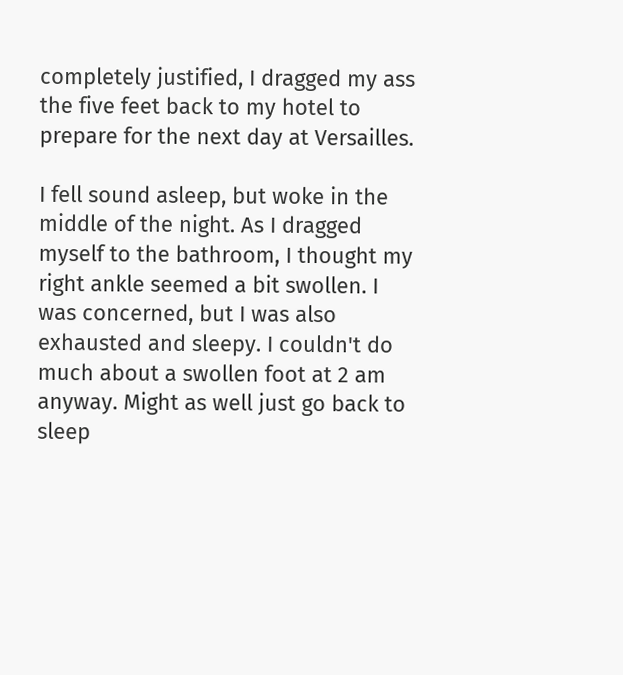completely justified, I dragged my ass the five feet back to my hotel to prepare for the next day at Versailles.

I fell sound asleep, but woke in the middle of the night. As I dragged myself to the bathroom, I thought my right ankle seemed a bit swollen. I was concerned, but I was also exhausted and sleepy. I couldn't do much about a swollen foot at 2 am anyway. Might as well just go back to sleep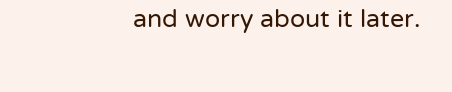and worry about it later.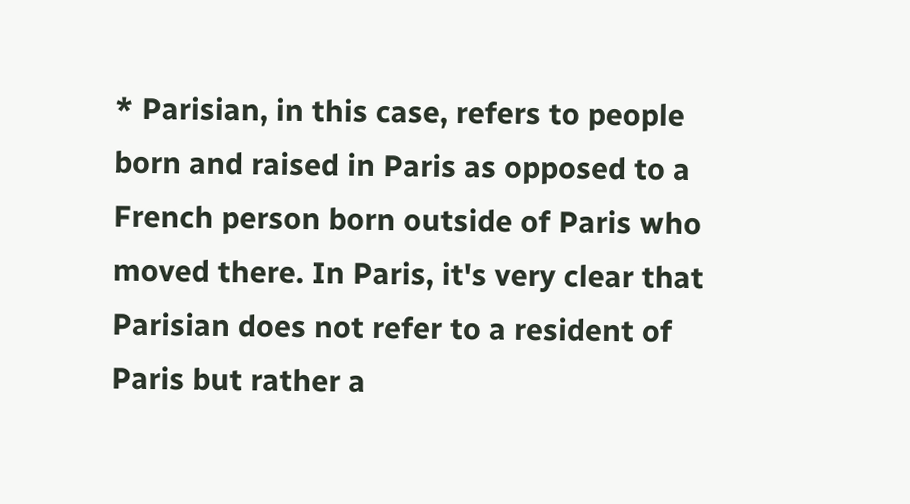* Parisian, in this case, refers to people born and raised in Paris as opposed to a French person born outside of Paris who moved there. In Paris, it's very clear that Parisian does not refer to a resident of Paris but rather a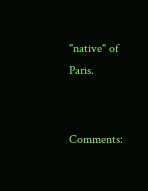"native" of Paris.


Comments: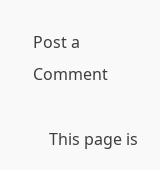Post a Comment

    This page is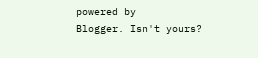powered by
Blogger. Isn't yours?